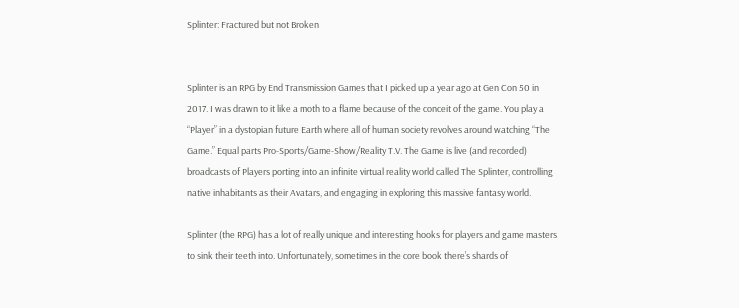Splinter: Fractured but not Broken


Splinter is an RPG by End Transmission Games that I picked up a year ago at Gen Con 50 in 2017. I was drawn to it like a moth to a flame because of the conceit of the game. You play a “Player” in a dystopian future Earth where all of human society revolves around watching “The Game.” Equal parts Pro-Sports/Game-Show/Reality T.V. The Game is live (and recorded) broadcasts of Players porting into an infinite virtual reality world called The Splinter, controlling native inhabitants as their Avatars, and engaging in exploring this massive fantasy world.

Splinter (the RPG) has a lot of really unique and interesting hooks for players and game masters to sink their teeth into. Unfortunately, sometimes in the core book there’s shards of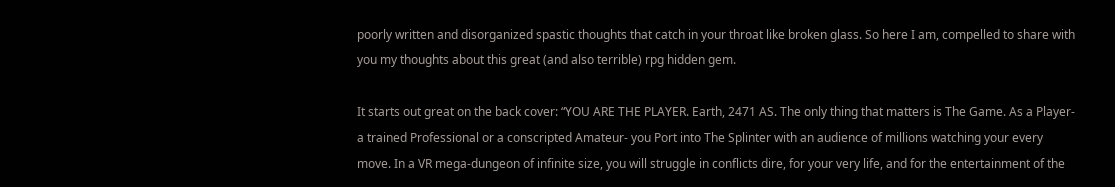poorly written and disorganized spastic thoughts that catch in your throat like broken glass. So here I am, compelled to share with you my thoughts about this great (and also terrible) rpg hidden gem.

It starts out great on the back cover: “YOU ARE THE PLAYER. Earth, 2471 AS. The only thing that matters is The Game. As a Player- a trained Professional or a conscripted Amateur- you Port into The Splinter with an audience of millions watching your every move. In a VR mega-dungeon of infinite size, you will struggle in conflicts dire, for your very life, and for the entertainment of the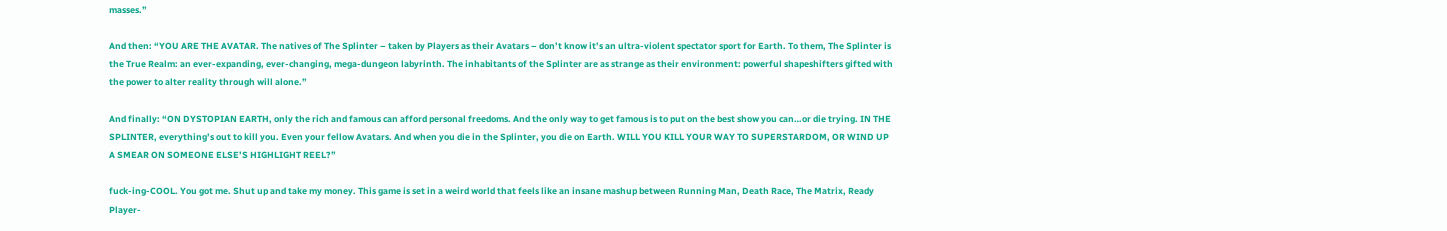masses.”

And then: “YOU ARE THE AVATAR. The natives of The Splinter – taken by Players as their Avatars – don’t know it’s an ultra-violent spectator sport for Earth. To them, The Splinter is the True Realm: an ever-expanding, ever-changing, mega-dungeon labyrinth. The inhabitants of the Splinter are as strange as their environment: powerful shapeshifters gifted with the power to alter reality through will alone.”

And finally: “ON DYSTOPIAN EARTH, only the rich and famous can afford personal freedoms. And the only way to get famous is to put on the best show you can…or die trying. IN THE SPLINTER, everything’s out to kill you. Even your fellow Avatars. And when you die in the Splinter, you die on Earth. WILL YOU KILL YOUR WAY TO SUPERSTARDOM, OR WIND UP A SMEAR ON SOMEONE ELSE’S HIGHLIGHT REEL?”

fuck-ing-COOL. You got me. Shut up and take my money. This game is set in a weird world that feels like an insane mashup between Running Man, Death Race, The Matrix, Ready Player-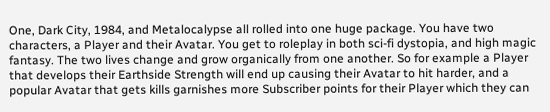One, Dark City, 1984, and Metalocalypse all rolled into one huge package. You have two characters, a Player and their Avatar. You get to roleplay in both sci-fi dystopia, and high magic fantasy. The two lives change and grow organically from one another. So for example a Player that develops their Earthside Strength will end up causing their Avatar to hit harder, and a popular Avatar that gets kills garnishes more Subscriber points for their Player which they can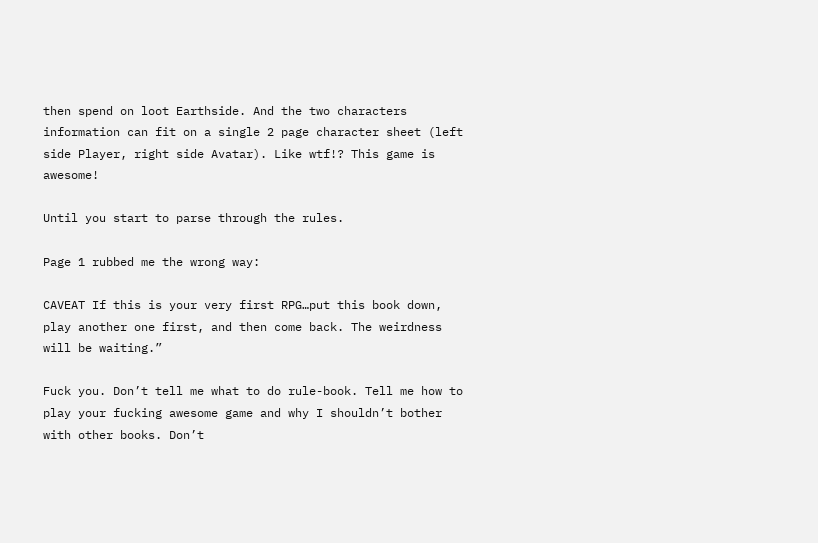then spend on loot Earthside. And the two characters information can fit on a single 2 page character sheet (left side Player, right side Avatar). Like wtf!? This game is awesome!

Until you start to parse through the rules.

Page 1 rubbed me the wrong way:

CAVEAT If this is your very first RPG…put this book down, play another one first, and then come back. The weirdness will be waiting.”

Fuck you. Don’t tell me what to do rule-book. Tell me how to play your fucking awesome game and why I shouldn’t bother with other books. Don’t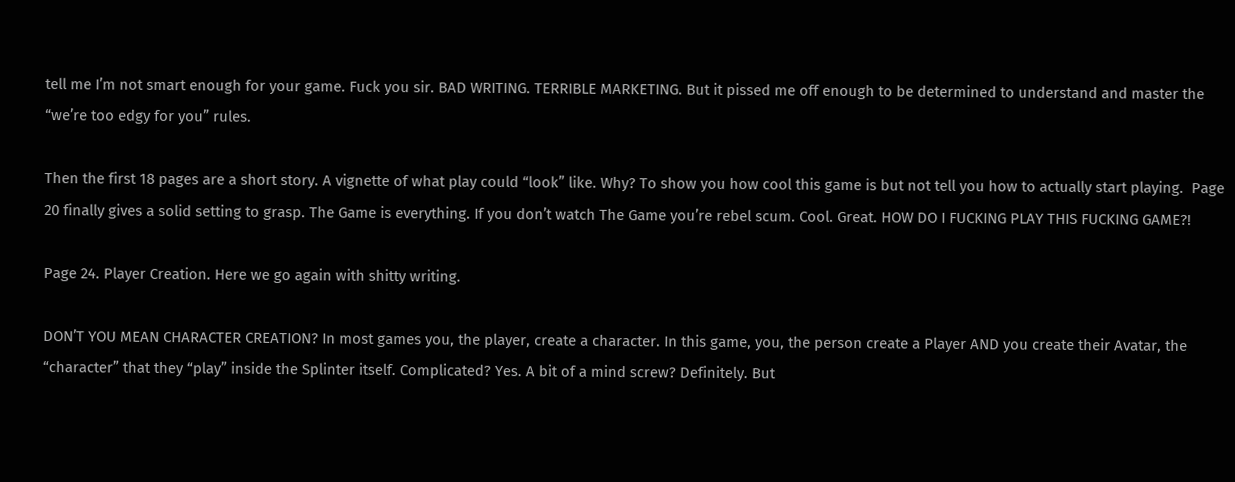tell me I’m not smart enough for your game. Fuck you sir. BAD WRITING. TERRIBLE MARKETING. But it pissed me off enough to be determined to understand and master the “we’re too edgy for you” rules.

Then the first 18 pages are a short story. A vignette of what play could “look” like. Why? To show you how cool this game is but not tell you how to actually start playing.  Page 20 finally gives a solid setting to grasp. The Game is everything. If you don’t watch The Game you’re rebel scum. Cool. Great. HOW DO I FUCKING PLAY THIS FUCKING GAME?!

Page 24. Player Creation. Here we go again with shitty writing.

DON’T YOU MEAN CHARACTER CREATION? In most games you, the player, create a character. In this game, you, the person create a Player AND you create their Avatar, the “character” that they “play” inside the Splinter itself. Complicated? Yes. A bit of a mind screw? Definitely. But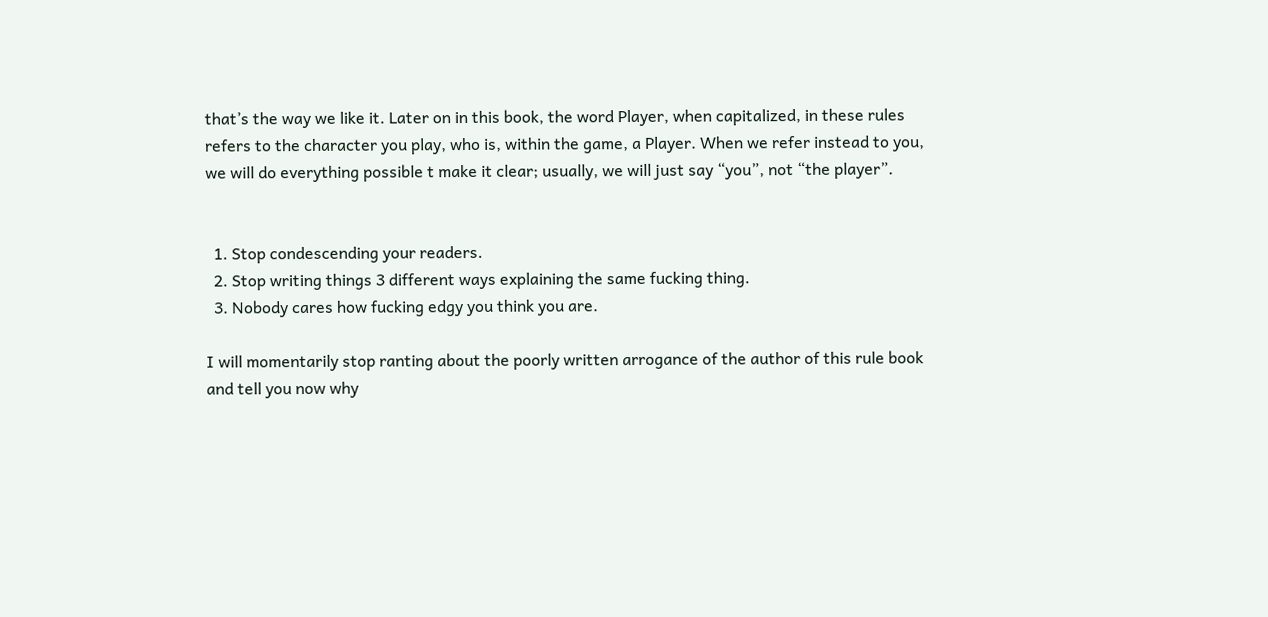that’s the way we like it. Later on in this book, the word Player, when capitalized, in these rules refers to the character you play, who is, within the game, a Player. When we refer instead to you, we will do everything possible t make it clear; usually, we will just say “you”, not “the player”.


  1. Stop condescending your readers.
  2. Stop writing things 3 different ways explaining the same fucking thing.
  3. Nobody cares how fucking edgy you think you are.

I will momentarily stop ranting about the poorly written arrogance of the author of this rule book and tell you now why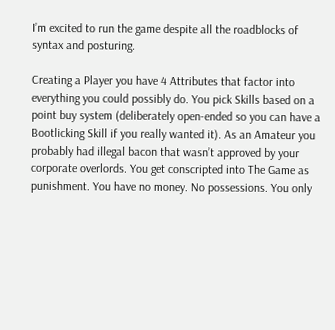I’m excited to run the game despite all the roadblocks of syntax and posturing.

Creating a Player you have 4 Attributes that factor into everything you could possibly do. You pick Skills based on a point buy system (deliberately open-ended so you can have a Bootlicking Skill if you really wanted it). As an Amateur you probably had illegal bacon that wasn’t approved by your corporate overlords. You get conscripted into The Game as punishment. You have no money. No possessions. You only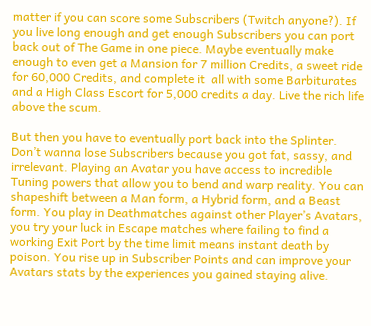matter if you can score some Subscribers (Twitch anyone?). If you live long enough and get enough Subscribers you can port back out of The Game in one piece. Maybe eventually make enough to even get a Mansion for 7 million Credits, a sweet ride for 60,000 Credits, and complete it  all with some Barbiturates and a High Class Escort for 5,000 credits a day. Live the rich life above the scum.

But then you have to eventually port back into the Splinter. Don’t wanna lose Subscribers because you got fat, sassy, and irrelevant. Playing an Avatar you have access to incredible Tuning powers that allow you to bend and warp reality. You can shapeshift between a Man form, a Hybrid form, and a Beast form. You play in Deathmatches against other Player’s Avatars, you try your luck in Escape matches where failing to find a working Exit Port by the time limit means instant death by poison. You rise up in Subscriber Points and can improve your Avatars stats by the experiences you gained staying alive.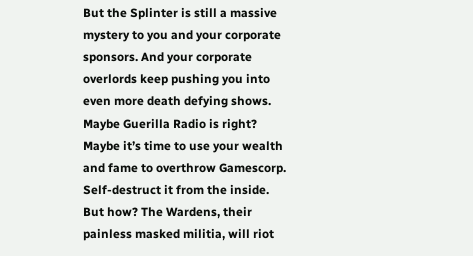But the Splinter is still a massive mystery to you and your corporate sponsors. And your corporate overlords keep pushing you into even more death defying shows. Maybe Guerilla Radio is right? Maybe it’s time to use your wealth and fame to overthrow Gamescorp. Self-destruct it from the inside. But how? The Wardens, their painless masked militia, will riot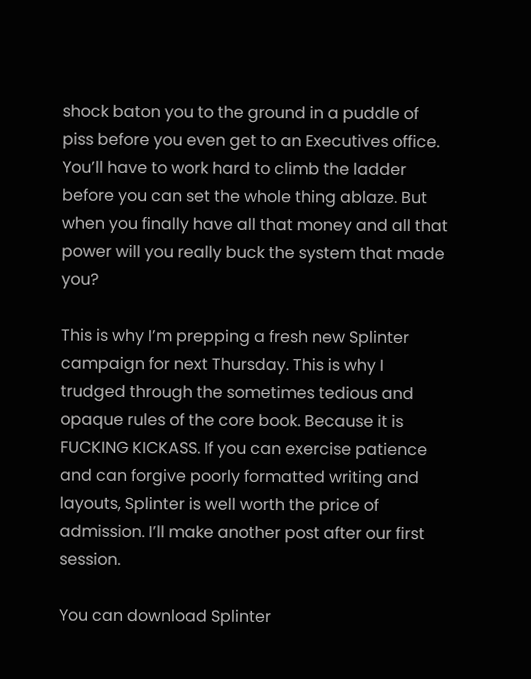shock baton you to the ground in a puddle of piss before you even get to an Executives office. You’ll have to work hard to climb the ladder before you can set the whole thing ablaze. But when you finally have all that money and all that power will you really buck the system that made you?

This is why I’m prepping a fresh new Splinter campaign for next Thursday. This is why I trudged through the sometimes tedious and opaque rules of the core book. Because it is FUCKING KICKASS. If you can exercise patience and can forgive poorly formatted writing and layouts, Splinter is well worth the price of admission. I’ll make another post after our first session.

You can download Splinter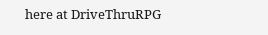here at DriveThruRPG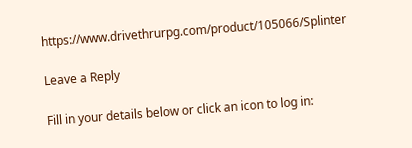https://www.drivethrurpg.com/product/105066/Splinter

Leave a Reply

Fill in your details below or click an icon to log in: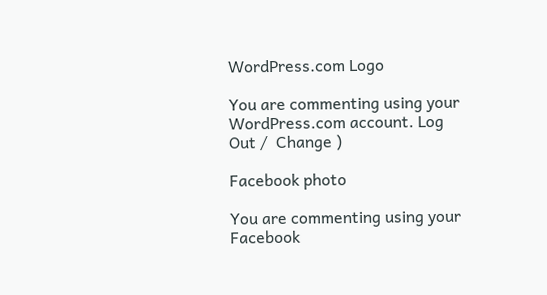WordPress.com Logo

You are commenting using your WordPress.com account. Log Out /  Change )

Facebook photo

You are commenting using your Facebook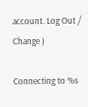account. Log Out /  Change )

Connecting to %s